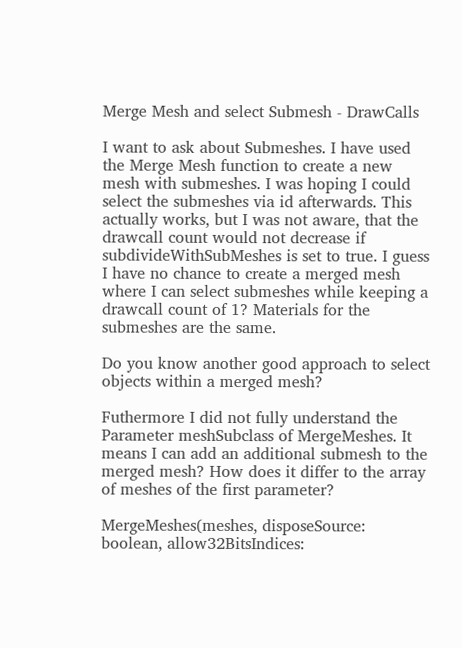Merge Mesh and select Submesh - DrawCalls

I want to ask about Submeshes. I have used the Merge Mesh function to create a new mesh with submeshes. I was hoping I could select the submeshes via id afterwards. This actually works, but I was not aware, that the drawcall count would not decrease if subdivideWithSubMeshes is set to true. I guess I have no chance to create a merged mesh where I can select submeshes while keeping a drawcall count of 1? Materials for the submeshes are the same.

Do you know another good approach to select objects within a merged mesh?

Futhermore I did not fully understand the Parameter meshSubclass of MergeMeshes. It means I can add an additional submesh to the merged mesh? How does it differ to the array of meshes of the first parameter?

MergeMeshes(meshes, disposeSource: boolean, allow32BitsIndices: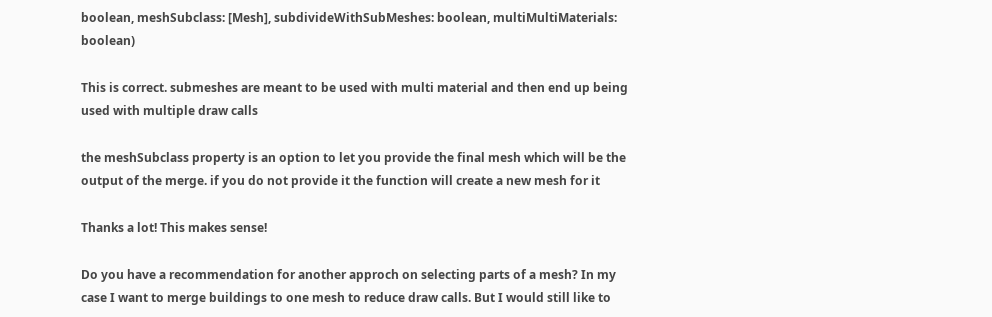boolean, meshSubclass: [Mesh], subdivideWithSubMeshes: boolean, multiMultiMaterials: boolean)

This is correct. submeshes are meant to be used with multi material and then end up being used with multiple draw calls

the meshSubclass property is an option to let you provide the final mesh which will be the output of the merge. if you do not provide it the function will create a new mesh for it

Thanks a lot! This makes sense!

Do you have a recommendation for another approch on selecting parts of a mesh? In my case I want to merge buildings to one mesh to reduce draw calls. But I would still like to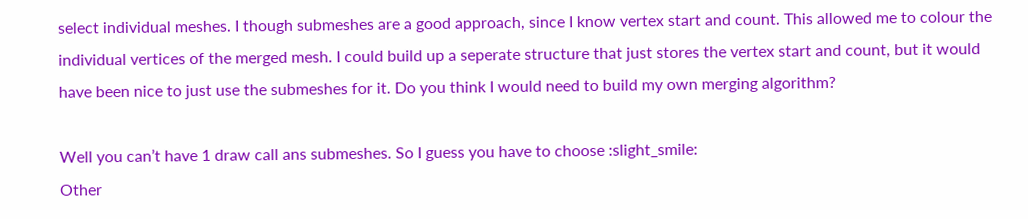select individual meshes. I though submeshes are a good approach, since I know vertex start and count. This allowed me to colour the individual vertices of the merged mesh. I could build up a seperate structure that just stores the vertex start and count, but it would have been nice to just use the submeshes for it. Do you think I would need to build my own merging algorithm?

Well you can’t have 1 draw call ans submeshes. So I guess you have to choose :slight_smile:
Other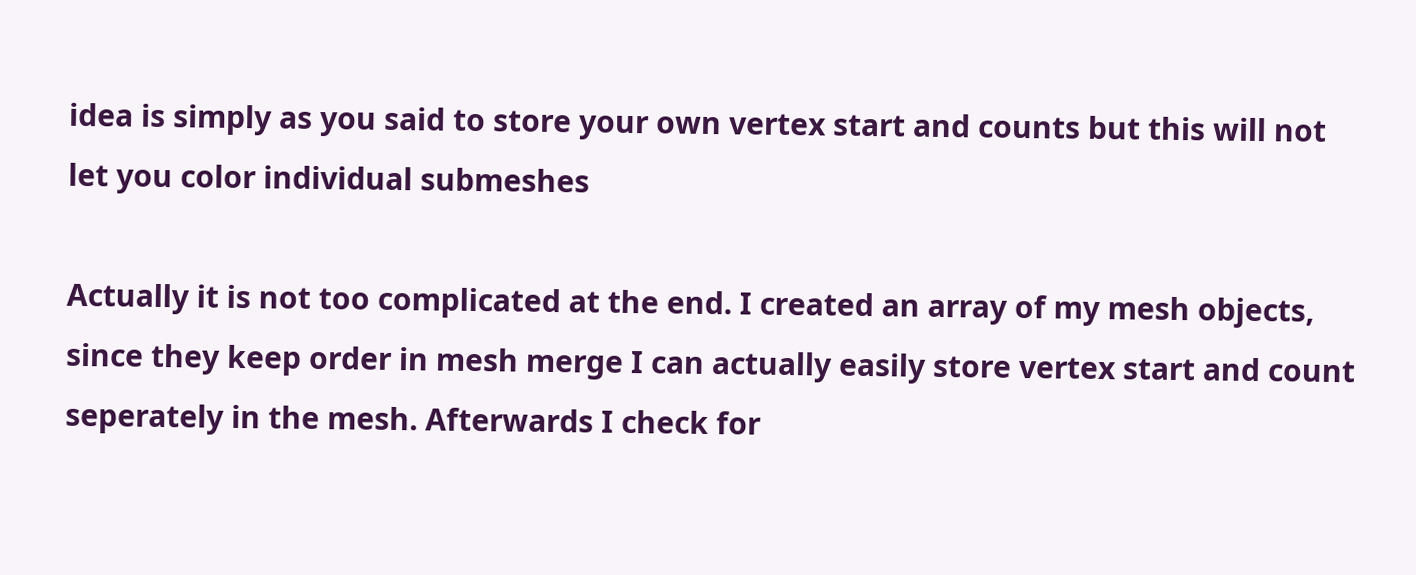idea is simply as you said to store your own vertex start and counts but this will not let you color individual submeshes

Actually it is not too complicated at the end. I created an array of my mesh objects, since they keep order in mesh merge I can actually easily store vertex start and count seperately in the mesh. Afterwards I check for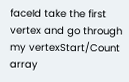faceId take the first vertex and go through my vertexStart/Count array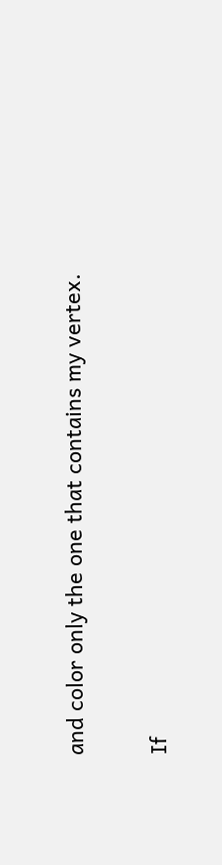and color only the one that contains my vertex.

If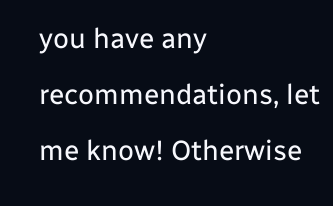you have any recommendations, let me know! Otherwise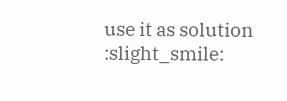use it as solution :slight_smile: